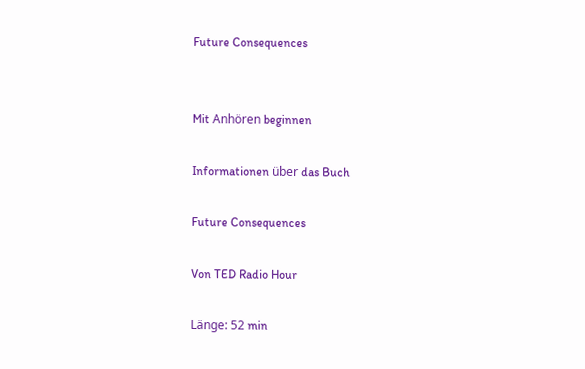Future Consequences


Mit Anhören beginnen

Informationen über das Buch

Future Consequences

Von TED Radio Hour

Länge: 52 min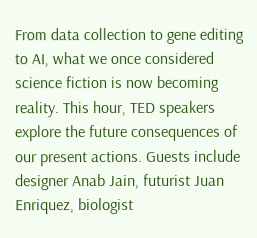From data collection to gene editing to AI, what we once considered science fiction is now becoming reality. This hour, TED speakers explore the future consequences of our present actions. Guests include designer Anab Jain, futurist Juan Enriquez, biologist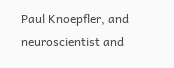Paul Knoepfler, and neuroscientist and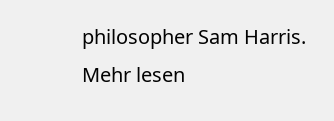philosopher Sam Harris.
Mehr lesen